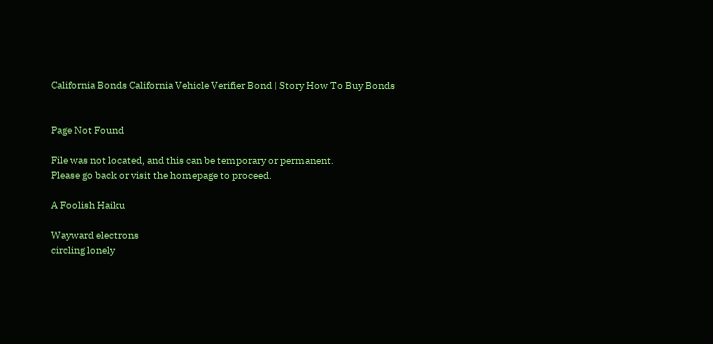California Bonds California Vehicle Verifier Bond | Story How To Buy Bonds


Page Not Found

File was not located, and this can be temporary or permanent.
Please go back or visit the homepage to proceed.

A Foolish Haiku

Wayward electrons
circling lonely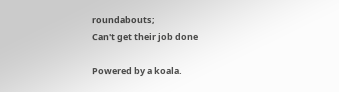roundabouts;
Can't get their job done

Powered by a koala.